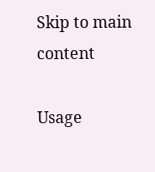Skip to main content

Usage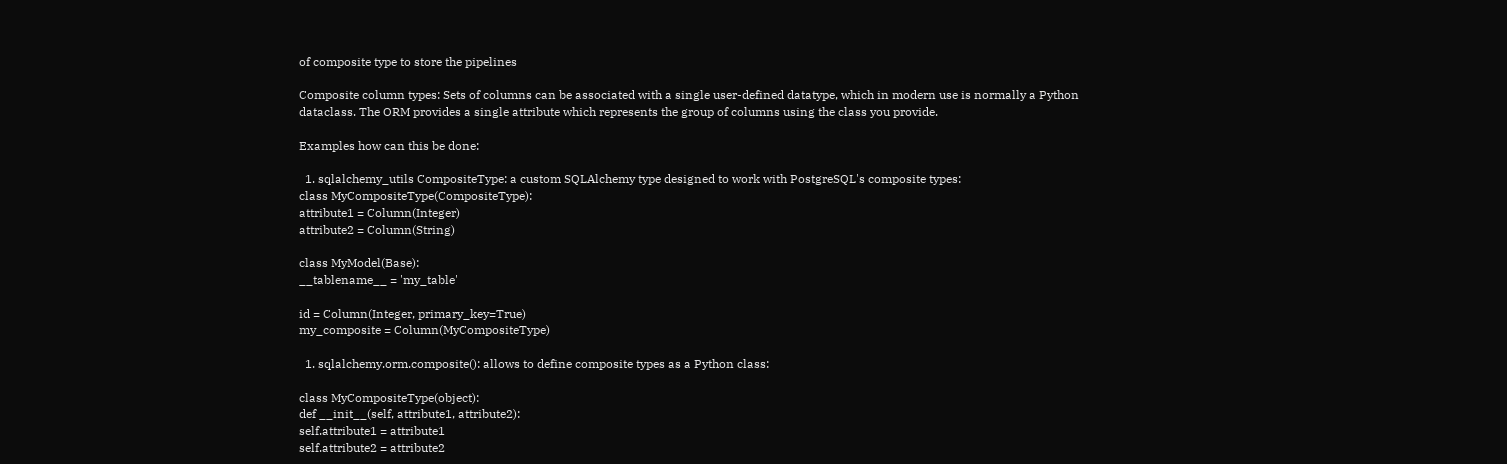of composite type to store the pipelines

Composite column types: Sets of columns can be associated with a single user-defined datatype, which in modern use is normally a Python dataclass. The ORM provides a single attribute which represents the group of columns using the class you provide.

Examples how can this be done:

  1. sqlalchemy_utils CompositeType: a custom SQLAlchemy type designed to work with PostgreSQL's composite types:
class MyCompositeType(CompositeType):
attribute1 = Column(Integer)
attribute2 = Column(String)

class MyModel(Base):
__tablename__ = 'my_table'

id = Column(Integer, primary_key=True)
my_composite = Column(MyCompositeType)

  1. sqlalchemy.orm.composite(): allows to define composite types as a Python class:

class MyCompositeType(object):
def __init__(self, attribute1, attribute2):
self.attribute1 = attribute1
self.attribute2 = attribute2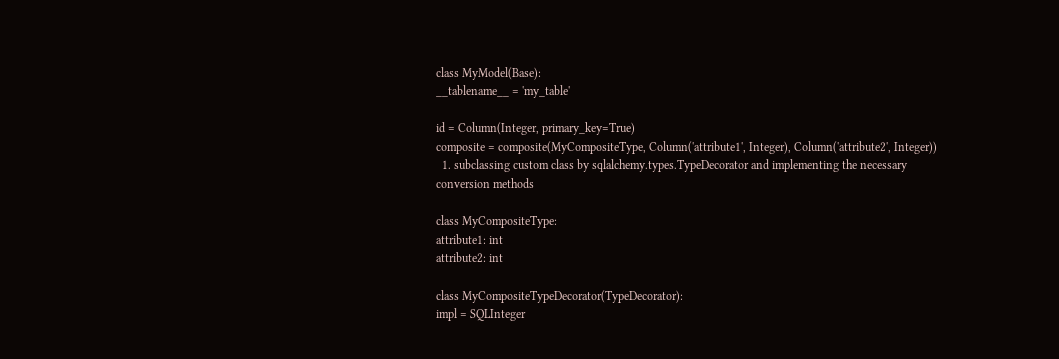class MyModel(Base):
__tablename__ = 'my_table'

id = Column(Integer, primary_key=True)
composite = composite(MyCompositeType, Column('attribute1', Integer), Column('attribute2', Integer))
  1. subclassing custom class by sqlalchemy.types.TypeDecorator and implementing the necessary conversion methods

class MyCompositeType:
attribute1: int
attribute2: int

class MyCompositeTypeDecorator(TypeDecorator):
impl = SQLInteger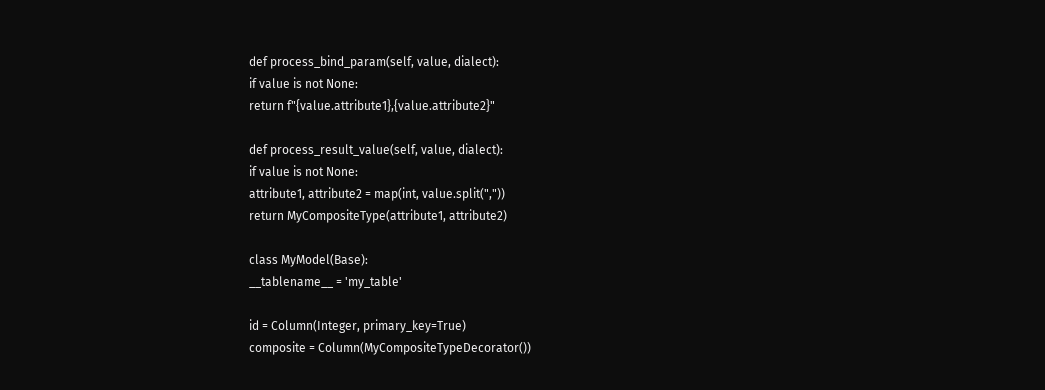def process_bind_param(self, value, dialect):
if value is not None:
return f"{value.attribute1},{value.attribute2}"

def process_result_value(self, value, dialect):
if value is not None:
attribute1, attribute2 = map(int, value.split(","))
return MyCompositeType(attribute1, attribute2)

class MyModel(Base):
__tablename__ = 'my_table'

id = Column(Integer, primary_key=True)
composite = Column(MyCompositeTypeDecorator())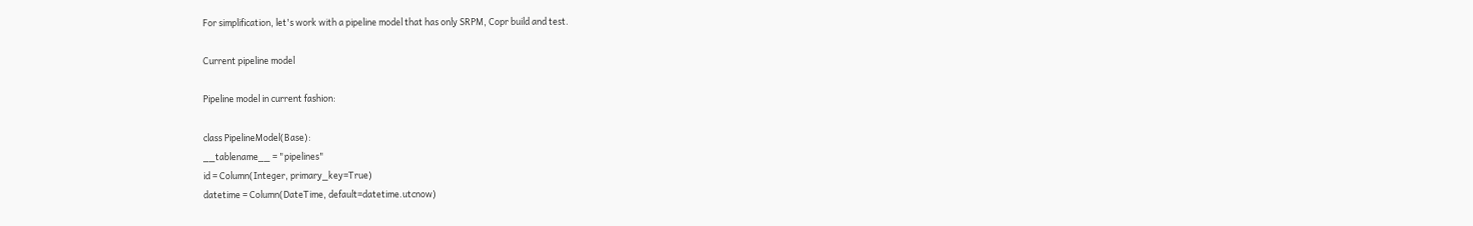For simplification, let's work with a pipeline model that has only SRPM, Copr build and test.

Current pipeline model

Pipeline model in current fashion:

class PipelineModel(Base):
__tablename__ = "pipelines"
id = Column(Integer, primary_key=True)
datetime = Column(DateTime, default=datetime.utcnow)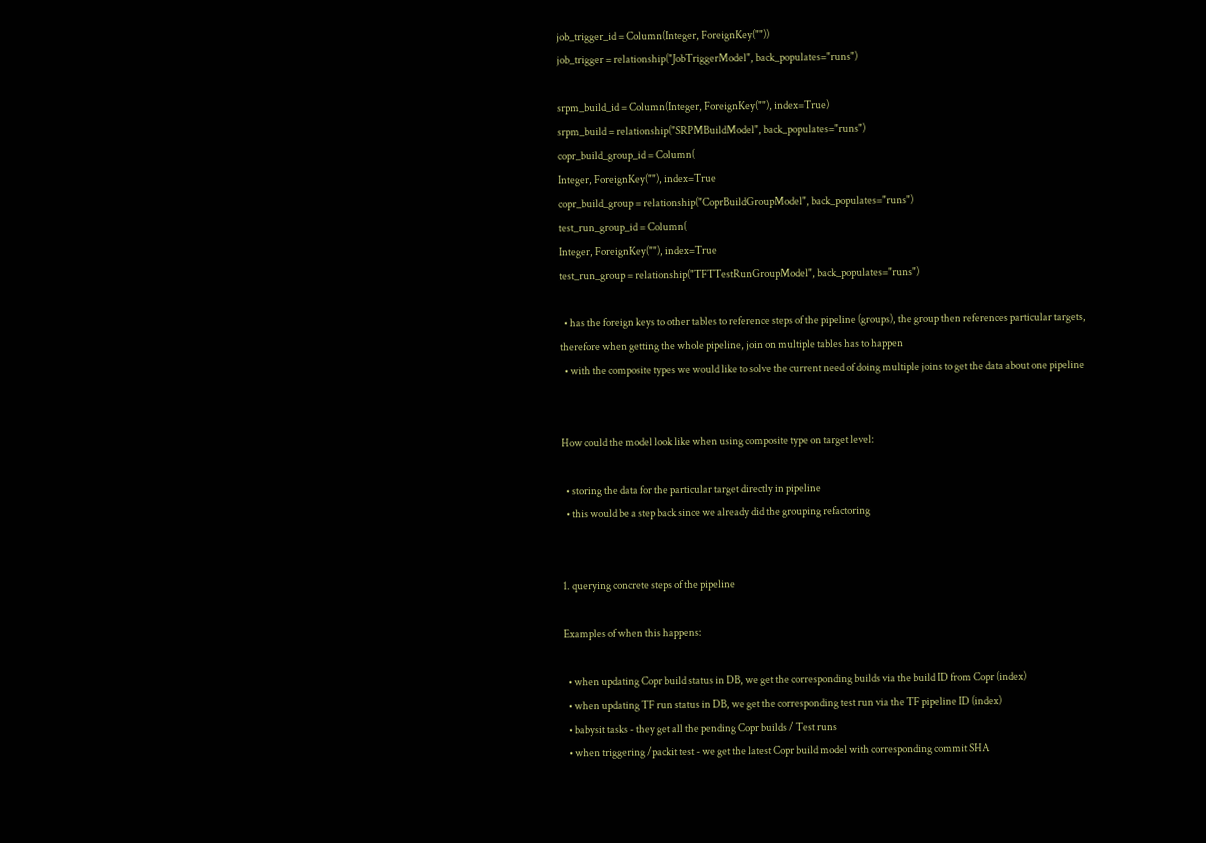job_trigger_id = Column(Integer, ForeignKey(""))
job_trigger = relationship("JobTriggerModel", back_populates="runs")

srpm_build_id = Column(Integer, ForeignKey(""), index=True)
srpm_build = relationship("SRPMBuildModel", back_populates="runs")
copr_build_group_id = Column(
Integer, ForeignKey(""), index=True
copr_build_group = relationship("CoprBuildGroupModel", back_populates="runs")
test_run_group_id = Column(
Integer, ForeignKey(""), index=True
test_run_group = relationship("TFTTestRunGroupModel", back_populates="runs")

  • has the foreign keys to other tables to reference steps of the pipeline (groups), the group then references particular targets, therefore when getting the whole pipeline, join on multiple tables has to happen
  • with the composite types we would like to solve the current need of doing multiple joins to get the data about one pipeline


How could the model look like when using composite type on target level:

  • storing the data for the particular target directly in pipeline
  • this would be a step back since we already did the grouping refactoring


1. querying concrete steps of the pipeline

Examples of when this happens:

  • when updating Copr build status in DB, we get the corresponding builds via the build ID from Copr (index)
  • when updating TF run status in DB, we get the corresponding test run via the TF pipeline ID (index)
  • babysit tasks - they get all the pending Copr builds / Test runs
  • when triggering /packit test - we get the latest Copr build model with corresponding commit SHA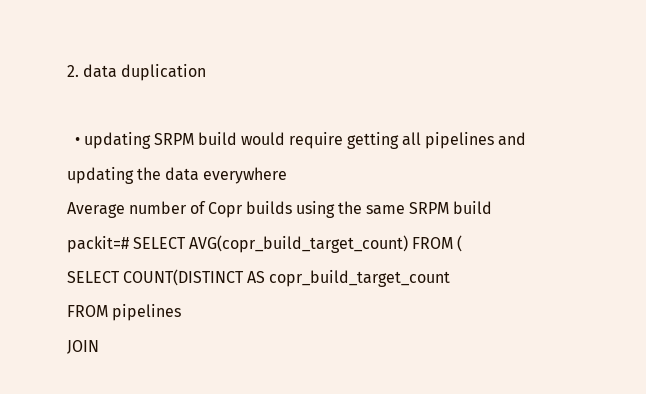2. data duplication

  • updating SRPM build would require getting all pipelines and updating the data everywhere
Average number of Copr builds using the same SRPM build
packit=# SELECT AVG(copr_build_target_count) FROM (
SELECT COUNT(DISTINCT AS copr_build_target_count
FROM pipelines
JOIN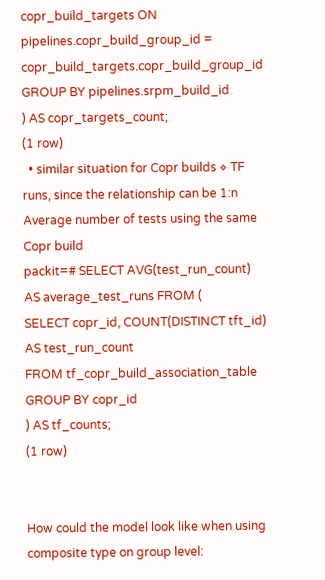copr_build_targets ON pipelines.copr_build_group_id = copr_build_targets.copr_build_group_id
GROUP BY pipelines.srpm_build_id
) AS copr_targets_count;
(1 row)
  • similar situation for Copr builds ⋄ TF runs, since the relationship can be 1:n
Average number of tests using the same Copr build
packit=# SELECT AVG(test_run_count) AS average_test_runs FROM (
SELECT copr_id, COUNT(DISTINCT tft_id) AS test_run_count
FROM tf_copr_build_association_table
GROUP BY copr_id
) AS tf_counts;
(1 row)


How could the model look like when using composite type on group level: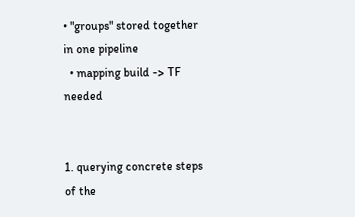• "groups" stored together in one pipeline
  • mapping build -> TF needed


1. querying concrete steps of the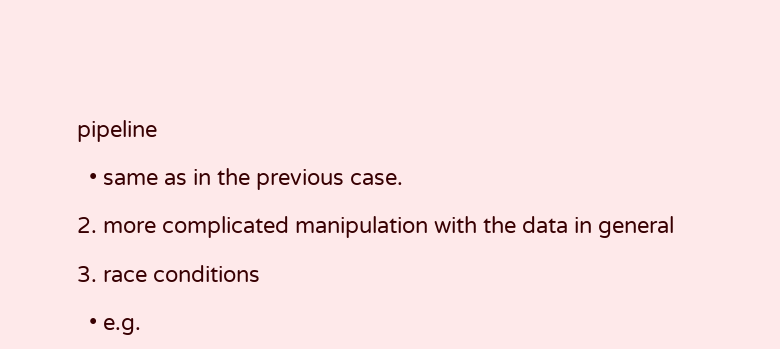pipeline

  • same as in the previous case.

2. more complicated manipulation with the data in general

3. race conditions

  • e.g.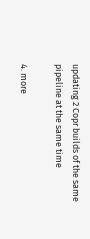updating 2 Copr builds of the same pipeline at the same time

4. more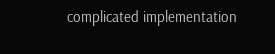complicated implementation